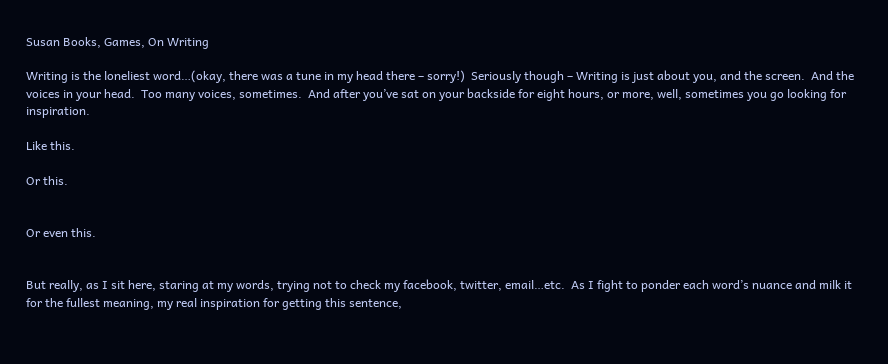Susan Books, Games, On Writing

Writing is the loneliest word…(okay, there was a tune in my head there – sorry!)  Seriously though – Writing is just about you, and the screen.  And the voices in your head.  Too many voices, sometimes.  And after you’ve sat on your backside for eight hours, or more, well, sometimes you go looking for inspiration.

Like this.

Or this.


Or even this.


But really, as I sit here, staring at my words, trying not to check my facebook, twitter, email…etc.  As I fight to ponder each word’s nuance and milk it for the fullest meaning, my real inspiration for getting this sentence,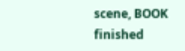scene, BOOK finished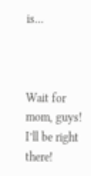is…



Wait for mom, guys!  I’ll be right there!